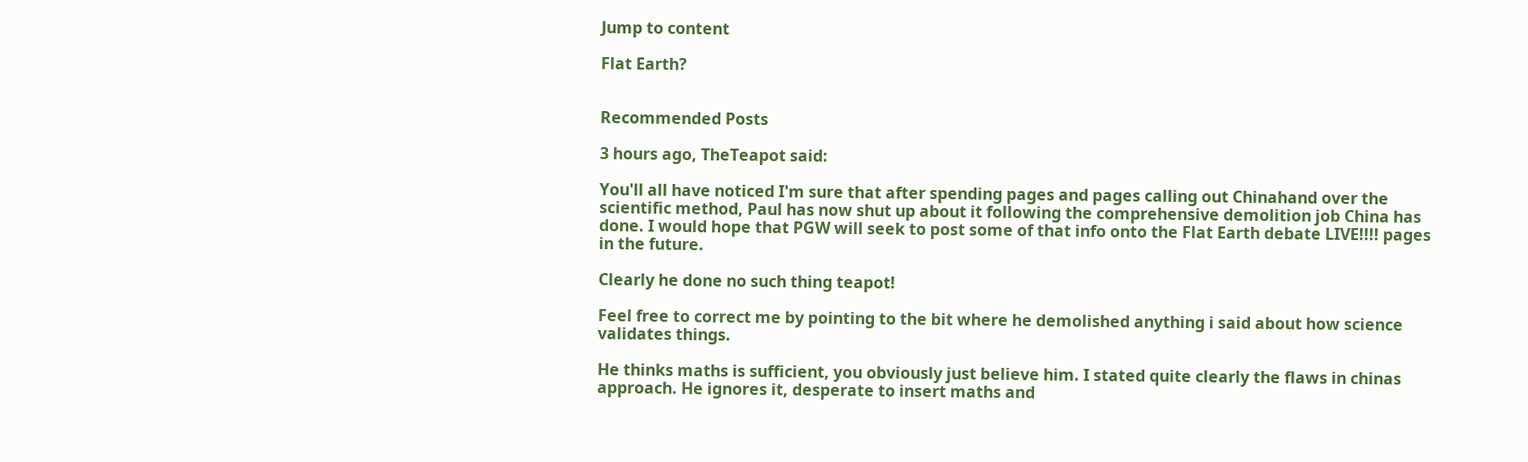Jump to content

Flat Earth?


Recommended Posts

3 hours ago, TheTeapot said:

You'll all have noticed I'm sure that after spending pages and pages calling out Chinahand over the scientific method, Paul has now shut up about it following the comprehensive demolition job China has done. I would hope that PGW will seek to post some of that info onto the Flat Earth debate LIVE!!!! pages in the future.

Clearly he done no such thing teapot!

Feel free to correct me by pointing to the bit where he demolished anything i said about how science validates things.

He thinks maths is sufficient, you obviously just believe him. I stated quite clearly the flaws in chinas approach. He ignores it, desperate to insert maths and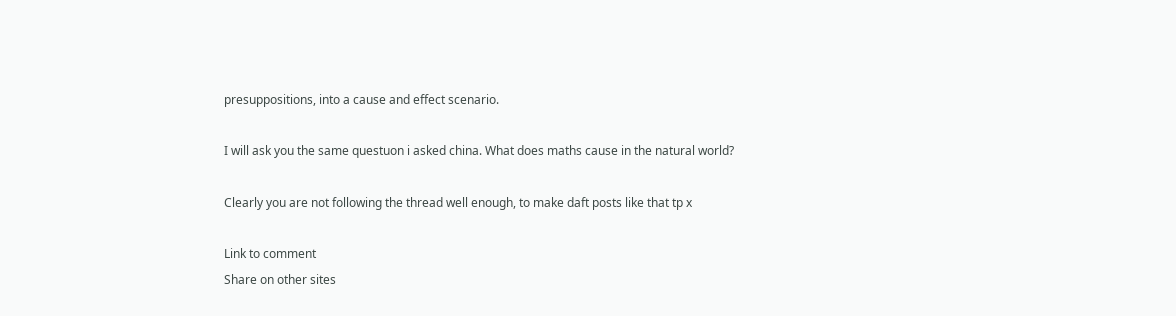presuppositions, into a cause and effect scenario.

I will ask you the same questuon i asked china. What does maths cause in the natural world?

Clearly you are not following the thread well enough, to make daft posts like that tp x

Link to comment
Share on other sites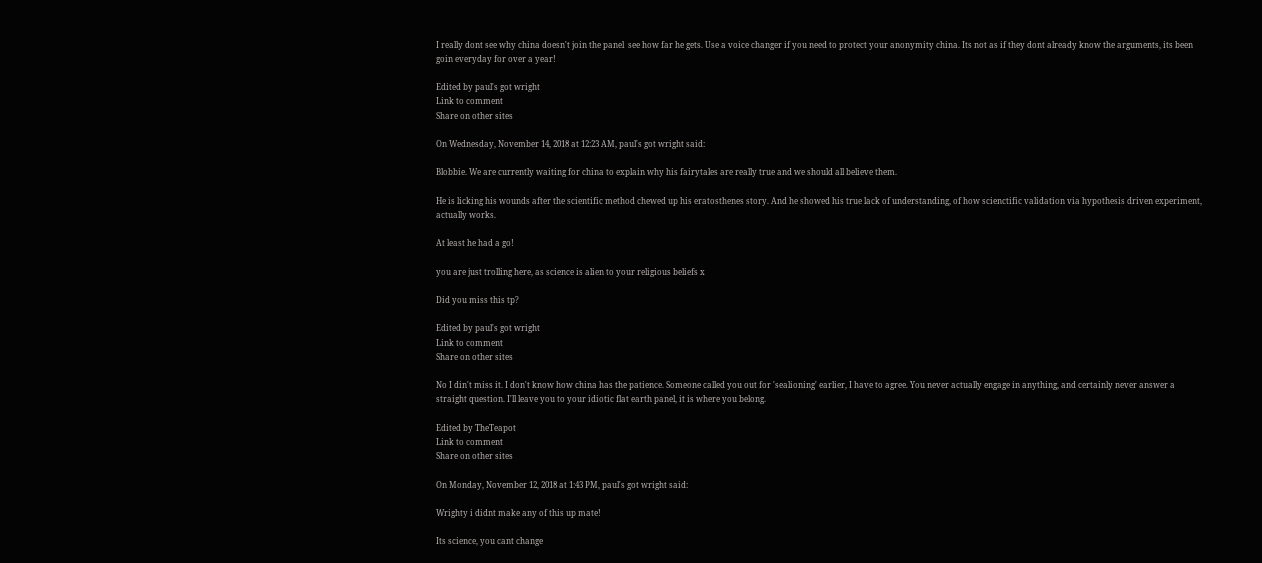I really dont see why china doesn't join the panel  see how far he gets. Use a voice changer if you need to protect your anonymity china. Its not as if they dont already know the arguments, its been goin everyday for over a year!

Edited by paul's got wright
Link to comment
Share on other sites

On Wednesday, November 14, 2018 at 12:23 AM, paul's got wright said:

Blobbie. We are currently waiting for china to explain why his fairytales are really true and we should all believe them.

He is licking his wounds after the scientific method chewed up his eratosthenes story. And he showed his true lack of understanding, of how scienctific validation via hypothesis driven experiment, actually works.

At least he had a go!

you are just trolling here, as science is alien to your religious beliefs x

Did you miss this tp?

Edited by paul's got wright
Link to comment
Share on other sites

No I din't miss it. I don't know how china has the patience. Someone called you out for 'sealioning' earlier, I have to agree. You never actually engage in anything, and certainly never answer a straight question. I'll leave you to your idiotic flat earth panel, it is where you belong.

Edited by TheTeapot
Link to comment
Share on other sites

On Monday, November 12, 2018 at 1:43 PM, paul's got wright said:

Wrighty i didnt make any of this up mate!

Its science, you cant change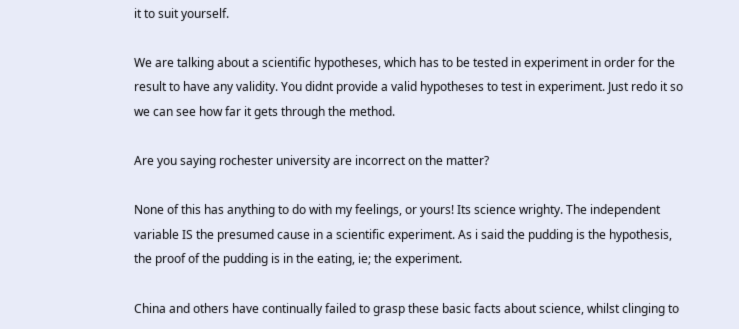it to suit yourself.

We are talking about a scientific hypotheses, which has to be tested in experiment in order for the result to have any validity. You didnt provide a valid hypotheses to test in experiment. Just redo it so we can see how far it gets through the method.

Are you saying rochester university are incorrect on the matter?

None of this has anything to do with my feelings, or yours! Its science wrighty. The independent variable IS the presumed cause in a scientific experiment. As i said the pudding is the hypothesis, the proof of the pudding is in the eating, ie; the experiment.

China and others have continually failed to grasp these basic facts about science, whilst clinging to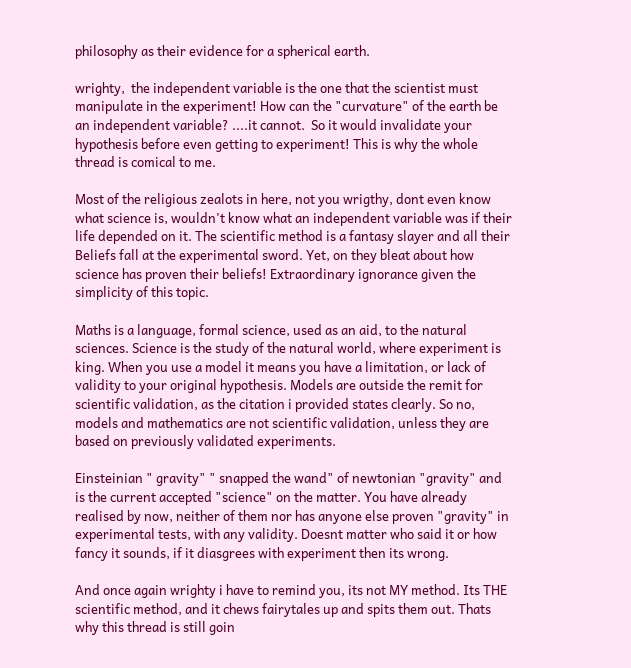philosophy as their evidence for a spherical earth.

wrighty,  the independent variable is the one that the scientist must manipulate in the experiment! How can the "curvature" of the earth be an independent variable? ....it cannot.  So it would invalidate your hypothesis before even getting to experiment! This is why the whole thread is comical to me.

Most of the religious zealots in here, not you wrigthy, dont even know what science is, wouldn't know what an independent variable was if their life depended on it. The scientific method is a fantasy slayer and all their Beliefs fall at the experimental sword. Yet, on they bleat about how science has proven their beliefs! Extraordinary ignorance given the simplicity of this topic.

Maths is a language, formal science, used as an aid, to the natural sciences. Science is the study of the natural world, where experiment is king. When you use a model it means you have a limitation, or lack of validity to your original hypothesis. Models are outside the remit for scientific validation, as the citation i provided states clearly. So no, models and mathematics are not scientific validation, unless they are based on previously validated experiments.

Einsteinian " gravity" " snapped the wand" of newtonian "gravity" and is the current accepted "science" on the matter. You have already realised by now, neither of them nor has anyone else proven "gravity" in experimental tests, with any validity. Doesnt matter who said it or how fancy it sounds, if it diasgrees with experiment then its wrong.

And once again wrighty i have to remind you, its not MY method. Its THE scientific method, and it chews fairytales up and spits them out. Thats why this thread is still goin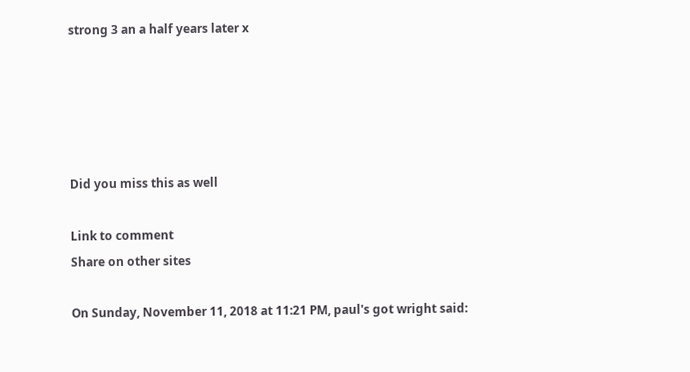strong 3 an a half years later x





Did you miss this as well

Link to comment
Share on other sites

On Sunday, November 11, 2018 at 11:21 PM, paul's got wright said: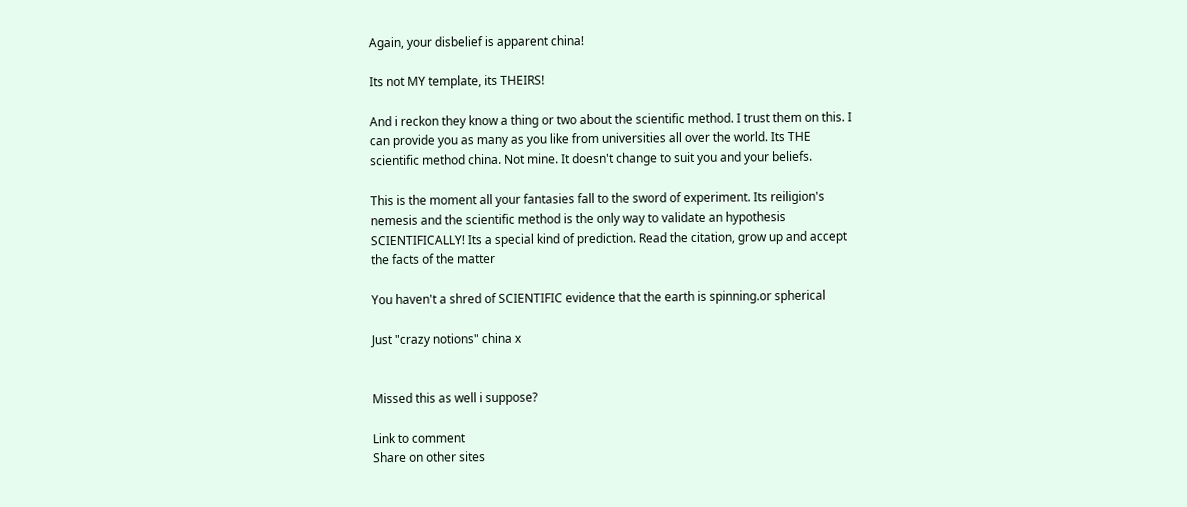Again, your disbelief is apparent china!

Its not MY template, its THEIRS!

And i reckon they know a thing or two about the scientific method. I trust them on this. I can provide you as many as you like from universities all over the world. Its THE scientific method china. Not mine. It doesn't change to suit you and your beliefs.

This is the moment all your fantasies fall to the sword of experiment. Its reiligion's nemesis and the scientific method is the only way to validate an hypothesis SCIENTIFICALLY! Its a special kind of prediction. Read the citation, grow up and accept the facts of the matter

You haven't a shred of SCIENTIFIC evidence that the earth is spinning.or spherical

Just "crazy notions" china x


Missed this as well i suppose?

Link to comment
Share on other sites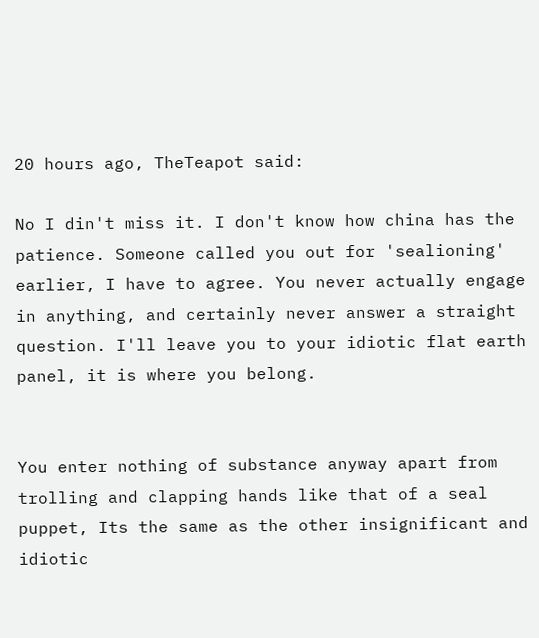20 hours ago, TheTeapot said:

No I din't miss it. I don't know how china has the patience. Someone called you out for 'sealioning' earlier, I have to agree. You never actually engage in anything, and certainly never answer a straight question. I'll leave you to your idiotic flat earth panel, it is where you belong.


You enter nothing of substance anyway apart from trolling and clapping hands like that of a seal puppet, Its the same as the other insignificant and idiotic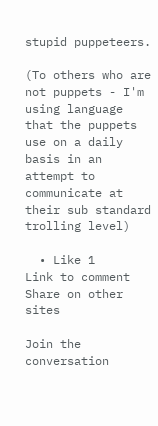stupid puppeteers.

(To others who are not puppets - I'm using language that the puppets use on a daily basis in an attempt to communicate at their sub standard trolling level)

  • Like 1
Link to comment
Share on other sites

Join the conversation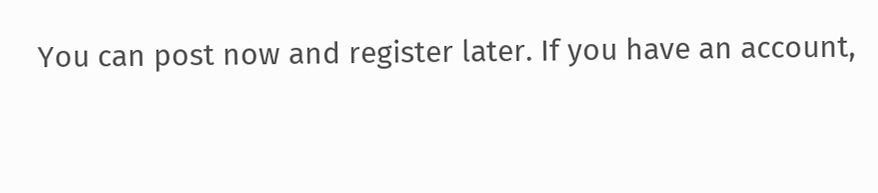You can post now and register later. If you have an account,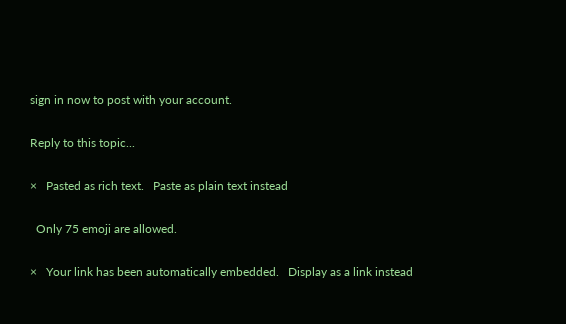sign in now to post with your account.

Reply to this topic...

×   Pasted as rich text.   Paste as plain text instead

  Only 75 emoji are allowed.

×   Your link has been automatically embedded.   Display as a link instead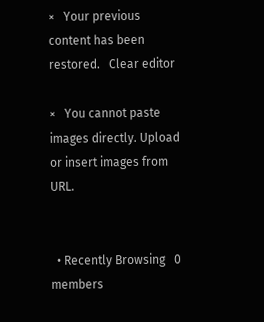×   Your previous content has been restored.   Clear editor

×   You cannot paste images directly. Upload or insert images from URL.


  • Recently Browsing   0 members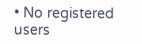• No registered users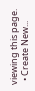viewing this page.
  • Create New...